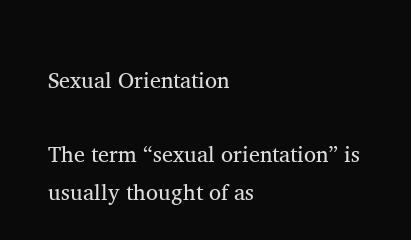Sexual Orientation

The term “sexual orientation” is usually thought of as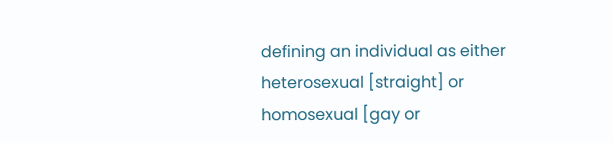defining an individual as either
heterosexual [straight] or homosexual [gay or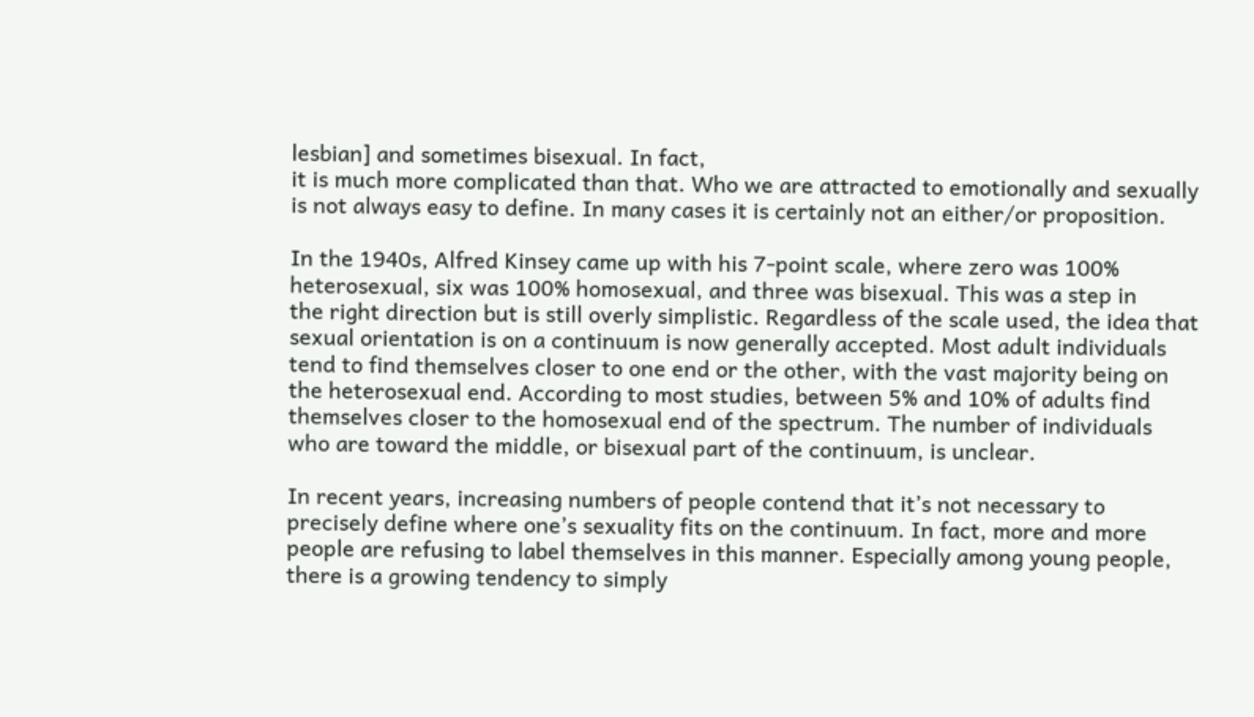lesbian] and sometimes bisexual. In fact,
it is much more complicated than that. Who we are attracted to emotionally and sexually
is not always easy to define. In many cases it is certainly not an either/or proposition.

In the 1940s, Alfred Kinsey came up with his 7-point scale, where zero was 100%
heterosexual, six was 100% homosexual, and three was bisexual. This was a step in
the right direction but is still overly simplistic. Regardless of the scale used, the idea that
sexual orientation is on a continuum is now generally accepted. Most adult individuals
tend to find themselves closer to one end or the other, with the vast majority being on
the heterosexual end. According to most studies, between 5% and 10% of adults find
themselves closer to the homosexual end of the spectrum. The number of individuals
who are toward the middle, or bisexual part of the continuum, is unclear.

In recent years, increasing numbers of people contend that it’s not necessary to
precisely define where one’s sexuality fits on the continuum. In fact, more and more
people are refusing to label themselves in this manner. Especially among young people,
there is a growing tendency to simply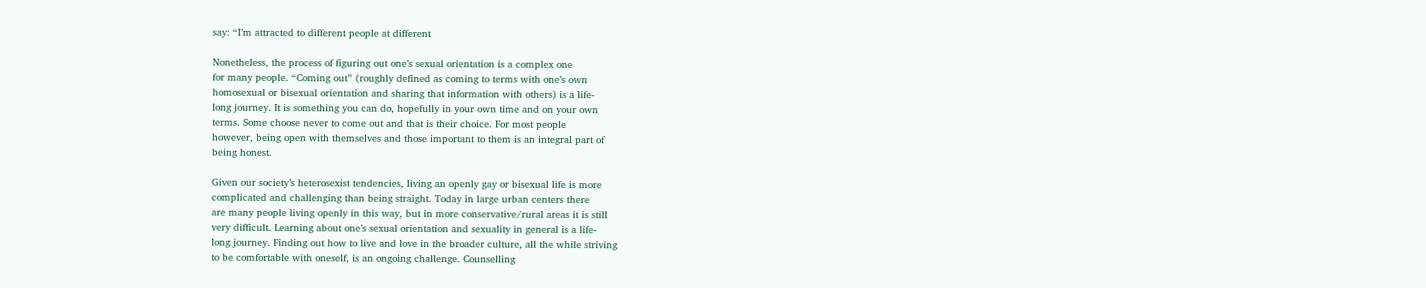say: “I’m attracted to different people at different

Nonetheless, the process of figuring out one’s sexual orientation is a complex one
for many people. “Coming out” (roughly defined as coming to terms with one’s own
homosexual or bisexual orientation and sharing that information with others) is a life-
long journey. It is something you can do, hopefully in your own time and on your own
terms. Some choose never to come out and that is their choice. For most people
however, being open with themselves and those important to them is an integral part of
being honest.

Given our society’s heterosexist tendencies, living an openly gay or bisexual life is more
complicated and challenging than being straight. Today in large urban centers there
are many people living openly in this way, but in more conservative/rural areas it is still
very difficult. Learning about one’s sexual orientation and sexuality in general is a life-
long journey. Finding out how to live and love in the broader culture, all the while striving
to be comfortable with oneself, is an ongoing challenge. Counselling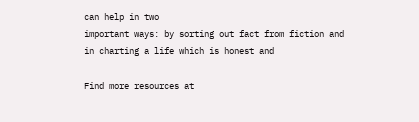can help in two
important ways: by sorting out fact from fiction and in charting a life which is honest and

Find more resources at